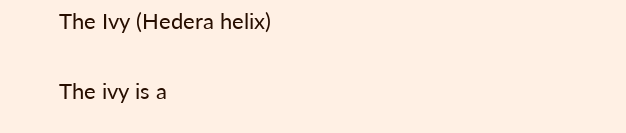The Ivy (Hedera helix)

The ivy is a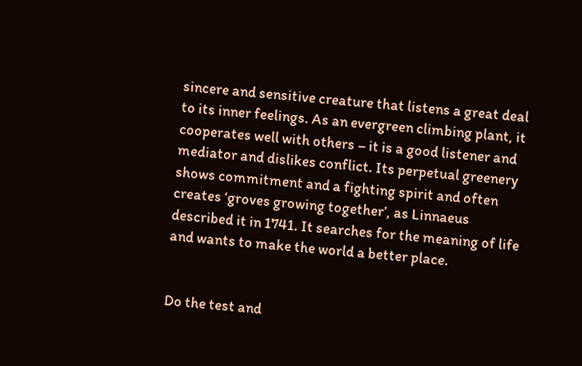sincere and sensitive creature that listens a great deal to its inner feelings. As an evergreen climbing plant, it cooperates well with others – it is a good listener and mediator and dislikes conflict. Its perpetual greenery shows commitment and a fighting spirit and often creates ‘groves growing together’, as Linnaeus described it in 1741. It searches for the meaning of life and wants to make the world a better place.


Do the test and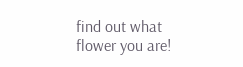find out what flower you are!